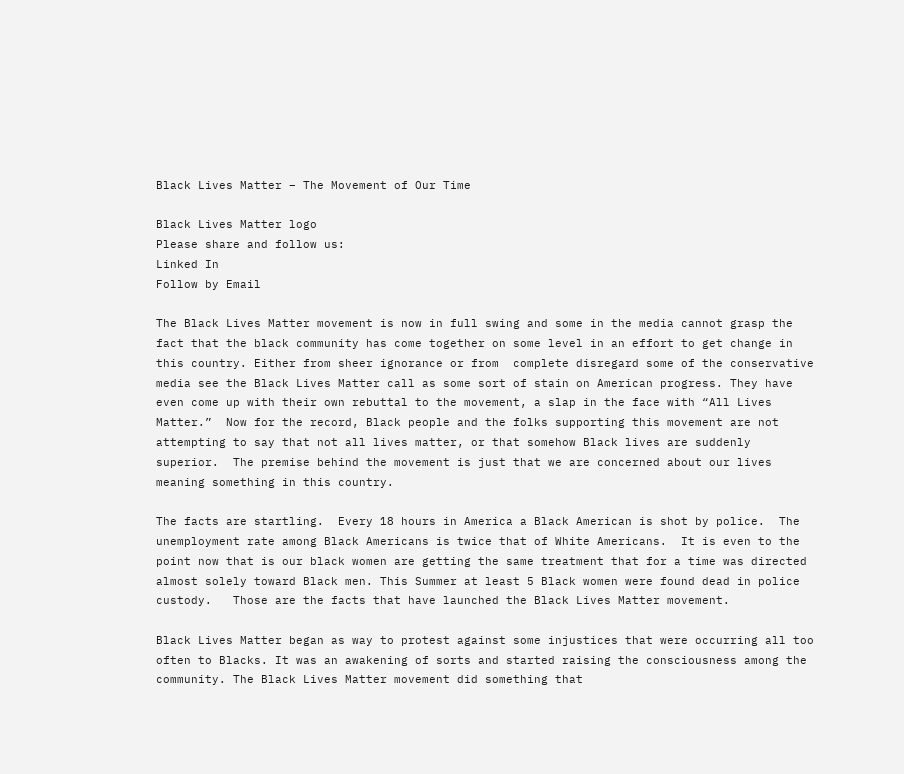Black Lives Matter – The Movement of Our Time

Black Lives Matter logo
Please share and follow us:
Linked In
Follow by Email

The Black Lives Matter movement is now in full swing and some in the media cannot grasp the fact that the black community has come together on some level in an effort to get change in this country. Either from sheer ignorance or from  complete disregard some of the conservative media see the Black Lives Matter call as some sort of stain on American progress. They have even come up with their own rebuttal to the movement, a slap in the face with “All Lives Matter.”  Now for the record, Black people and the folks supporting this movement are not attempting to say that not all lives matter, or that somehow Black lives are suddenly superior.  The premise behind the movement is just that we are concerned about our lives meaning something in this country.

The facts are startling.  Every 18 hours in America a Black American is shot by police.  The unemployment rate among Black Americans is twice that of White Americans.  It is even to the point now that is our black women are getting the same treatment that for a time was directed almost solely toward Black men. This Summer at least 5 Black women were found dead in police custody.   Those are the facts that have launched the Black Lives Matter movement.

Black Lives Matter began as way to protest against some injustices that were occurring all too often to Blacks. It was an awakening of sorts and started raising the consciousness among the community. The Black Lives Matter movement did something that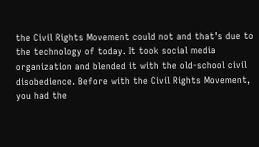the Civil Rights Movement could not and that’s due to the technology of today. It took social media organization and blended it with the old-school civil disobedience. Before with the Civil Rights Movement, you had the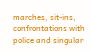marches, sit-ins, confrontations with police and singular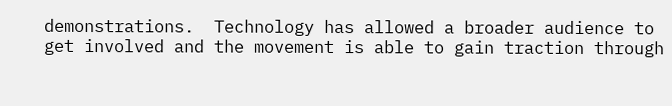demonstrations.  Technology has allowed a broader audience to get involved and the movement is able to gain traction through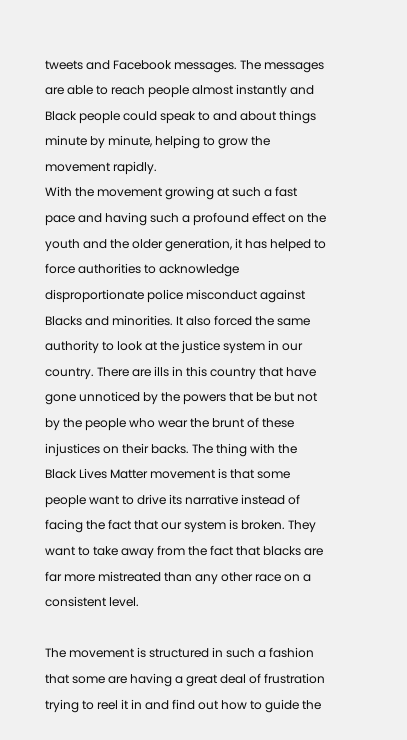tweets and Facebook messages. The messages are able to reach people almost instantly and Black people could speak to and about things minute by minute, helping to grow the movement rapidly.
With the movement growing at such a fast pace and having such a profound effect on the youth and the older generation, it has helped to force authorities to acknowledge disproportionate police misconduct against Blacks and minorities. It also forced the same authority to look at the justice system in our country. There are ills in this country that have gone unnoticed by the powers that be but not by the people who wear the brunt of these injustices on their backs. The thing with the Black Lives Matter movement is that some people want to drive its narrative instead of facing the fact that our system is broken. They want to take away from the fact that blacks are far more mistreated than any other race on a consistent level.

The movement is structured in such a fashion that some are having a great deal of frustration trying to reel it in and find out how to guide the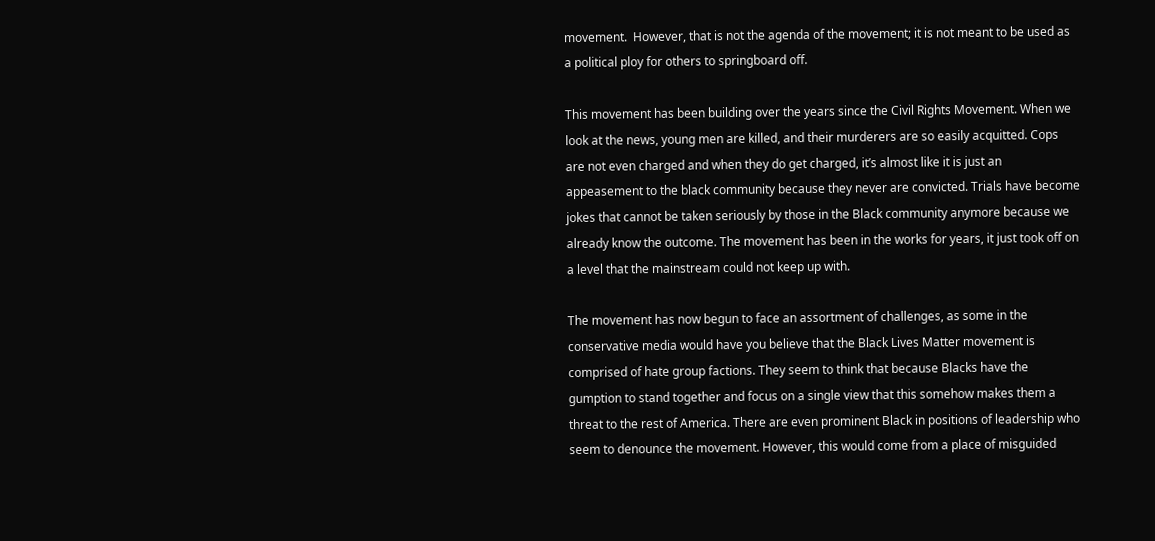movement.  However, that is not the agenda of the movement; it is not meant to be used as a political ploy for others to springboard off.

This movement has been building over the years since the Civil Rights Movement. When we look at the news, young men are killed, and their murderers are so easily acquitted. Cops are not even charged and when they do get charged, it’s almost like it is just an appeasement to the black community because they never are convicted. Trials have become jokes that cannot be taken seriously by those in the Black community anymore because we already know the outcome. The movement has been in the works for years, it just took off on a level that the mainstream could not keep up with.

The movement has now begun to face an assortment of challenges, as some in the conservative media would have you believe that the Black Lives Matter movement is comprised of hate group factions. They seem to think that because Blacks have the gumption to stand together and focus on a single view that this somehow makes them a threat to the rest of America. There are even prominent Black in positions of leadership who seem to denounce the movement. However, this would come from a place of misguided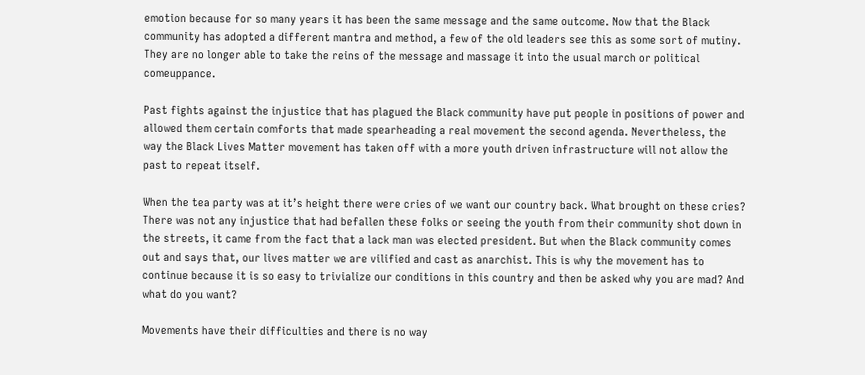emotion because for so many years it has been the same message and the same outcome. Now that the Black community has adopted a different mantra and method, a few of the old leaders see this as some sort of mutiny. They are no longer able to take the reins of the message and massage it into the usual march or political comeuppance.

Past fights against the injustice that has plagued the Black community have put people in positions of power and allowed them certain comforts that made spearheading a real movement the second agenda. Nevertheless, the way the Black Lives Matter movement has taken off with a more youth driven infrastructure will not allow the past to repeat itself.

When the tea party was at it’s height there were cries of we want our country back. What brought on these cries? There was not any injustice that had befallen these folks or seeing the youth from their community shot down in the streets, it came from the fact that a lack man was elected president. But when the Black community comes out and says that, our lives matter we are vilified and cast as anarchist. This is why the movement has to continue because it is so easy to trivialize our conditions in this country and then be asked why you are mad? And what do you want?

Movements have their difficulties and there is no way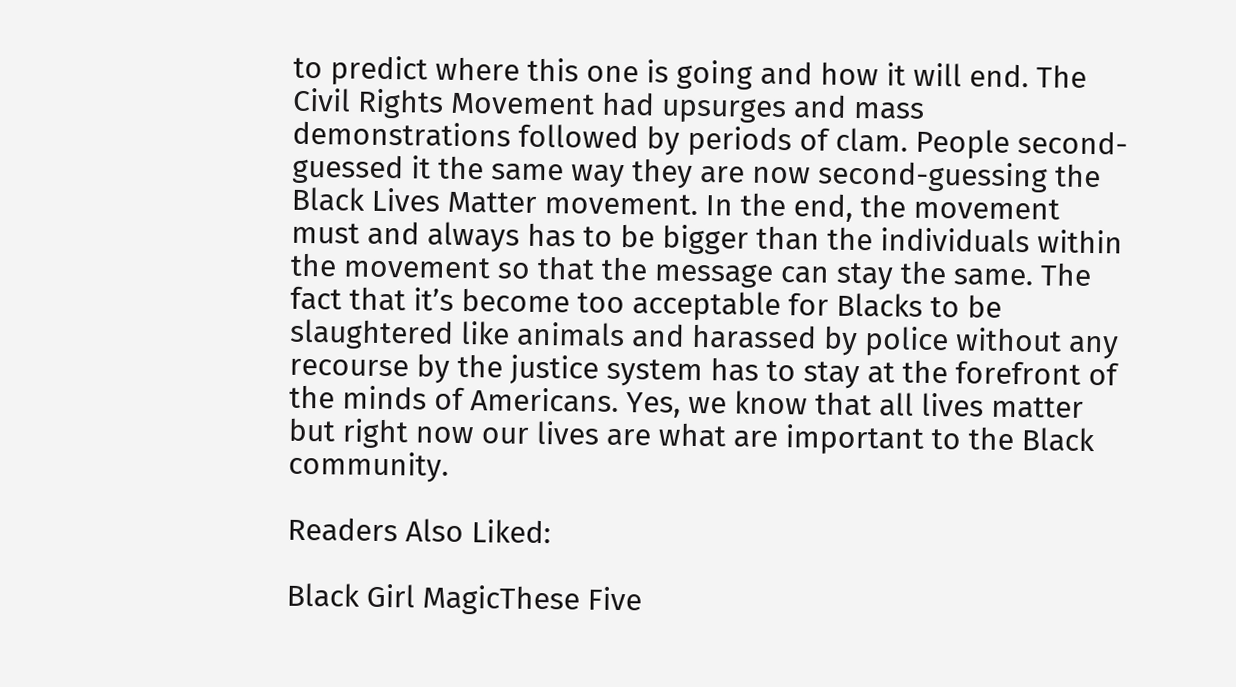to predict where this one is going and how it will end. The Civil Rights Movement had upsurges and mass demonstrations followed by periods of clam. People second-guessed it the same way they are now second-guessing the Black Lives Matter movement. In the end, the movement must and always has to be bigger than the individuals within the movement so that the message can stay the same. The fact that it’s become too acceptable for Blacks to be slaughtered like animals and harassed by police without any recourse by the justice system has to stay at the forefront of the minds of Americans. Yes, we know that all lives matter but right now our lives are what are important to the Black community.

Readers Also Liked:

Black Girl MagicThese Five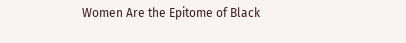Women Are the Epitome of Black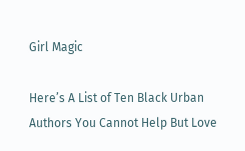Girl Magic

Here’s A List of Ten Black Urban Authors You Cannot Help But Love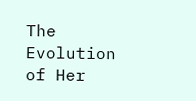The Evolution of Her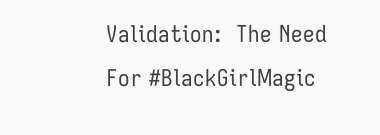Validation:  The Need For #BlackGirlMagic